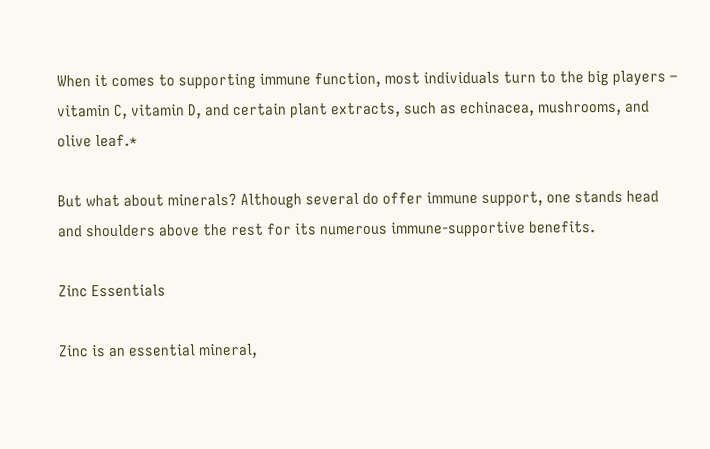When it comes to supporting immune function, most individuals turn to the big players – vitamin C, vitamin D, and certain plant extracts, such as echinacea, mushrooms, and olive leaf.*

But what about minerals? Although several do offer immune support, one stands head and shoulders above the rest for its numerous immune-supportive benefits.

Zinc Essentials

Zinc is an essential mineral,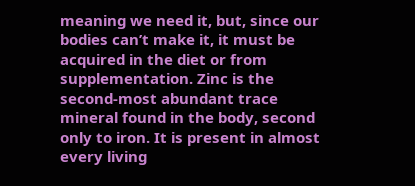meaning we need it, but, since our bodies can’t make it, it must be acquired in the diet or from supplementation. Zinc is the second-most abundant trace mineral found in the body, second only to iron. It is present in almost every living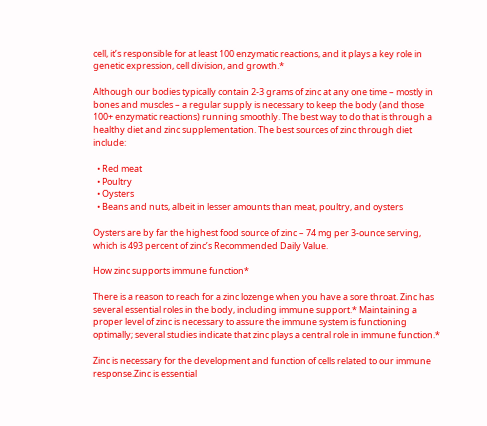cell, it’s responsible for at least 100 enzymatic reactions, and it plays a key role in genetic expression, cell division, and growth.*

Although our bodies typically contain 2-3 grams of zinc at any one time – mostly in bones and muscles – a regular supply is necessary to keep the body (and those 100+ enzymatic reactions) running smoothly. The best way to do that is through a healthy diet and zinc supplementation. The best sources of zinc through diet include:

  • Red meat
  • Poultry
  • Oysters
  • Beans and nuts, albeit in lesser amounts than meat, poultry, and oysters

Oysters are by far the highest food source of zinc – 74 mg per 3-ounce serving, which is 493 percent of zinc’s Recommended Daily Value.

How zinc supports immune function*

There is a reason to reach for a zinc lozenge when you have a sore throat. Zinc has several essential roles in the body, including immune support.* Maintaining a proper level of zinc is necessary to assure the immune system is functioning optimally; several studies indicate that zinc plays a central role in immune function.*

Zinc is necessary for the development and function of cells related to our immune response.Zinc is essential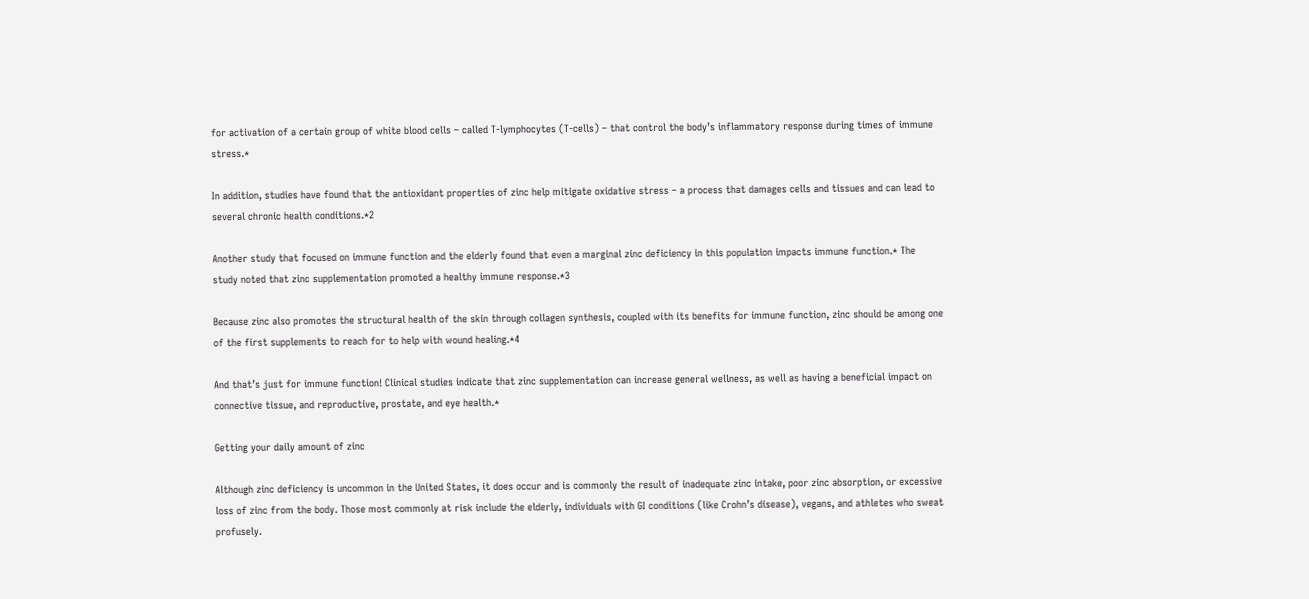for activation of a certain group of white blood cells – called T-lymphocytes (T-cells) – that control the body’s inflammatory response during times of immune stress.*

In addition, studies have found that the antioxidant properties of zinc help mitigate oxidative stress – a process that damages cells and tissues and can lead to several chronic health conditions.*2

Another study that focused on immune function and the elderly found that even a marginal zinc deficiency in this population impacts immune function.* The study noted that zinc supplementation promoted a healthy immune response.*3

Because zinc also promotes the structural health of the skin through collagen synthesis, coupled with its benefits for immune function, zinc should be among one of the first supplements to reach for to help with wound healing.*4

And that’s just for immune function! Clinical studies indicate that zinc supplementation can increase general wellness, as well as having a beneficial impact on connective tissue, and reproductive, prostate, and eye health.*

Getting your daily amount of zinc

Although zinc deficiency is uncommon in the United States, it does occur and is commonly the result of inadequate zinc intake, poor zinc absorption, or excessive loss of zinc from the body. Those most commonly at risk include the elderly, individuals with GI conditions (like Crohn’s disease), vegans, and athletes who sweat profusely.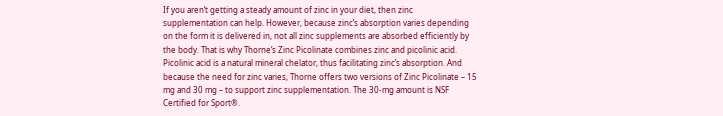If you aren’t getting a steady amount of zinc in your diet, then zinc supplementation can help. However, because zinc’s absorption varies depending on the form it is delivered in, not all zinc supplements are absorbed efficiently by the body. That is why Thorne’s Zinc Picolinate combines zinc and picolinic acid. Picolinic acid is a natural mineral chelator, thus facilitating zinc’s absorption. And because the need for zinc varies, Thorne offers two versions of Zinc Picolinate – 15 mg and 30 mg – to support zinc supplementation. The 30-mg amount is NSF Certified for Sport®.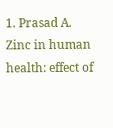1. Prasad A. Zinc in human health: effect of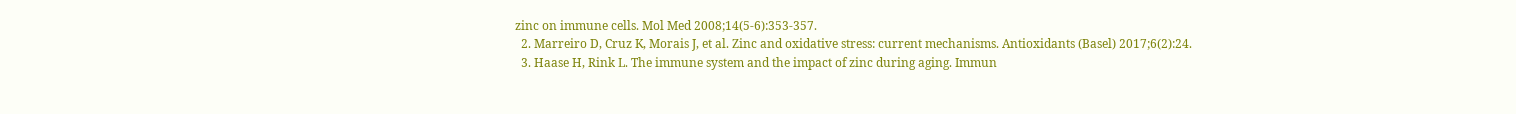zinc on immune cells. Mol Med 2008;14(5-6):353-357.
  2. Marreiro D, Cruz K, Morais J, et al. Zinc and oxidative stress: current mechanisms. Antioxidants (Basel) 2017;6(2):24.
  3. Haase H, Rink L. The immune system and the impact of zinc during aging. Immun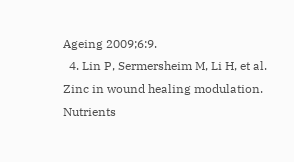Ageing 2009;6:9.
  4. Lin P, Sermersheim M, Li H, et al. Zinc in wound healing modulation. Nutrients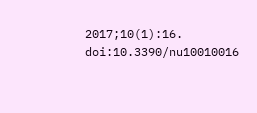2017;10(1):16. doi:10.3390/nu10010016